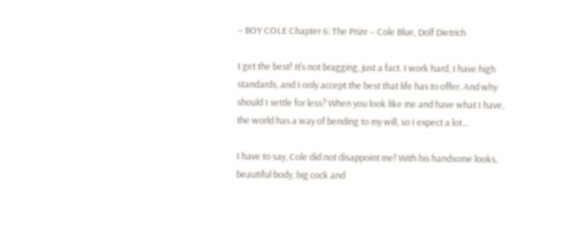– BOY COLE Chapter 6: The Prize – Cole Blue, Dolf Dietrich

I get the best! It’s not bragging, just a fact. I work hard, I have high standards, and I only accept the best that life has to offer. And why should I settle for less? When you look like me and have what I have, the world has a way of bending to my will, so I expect a lot…

I have to say, Cole did not disappoint me! With his handsome looks, beautiful body, big cock and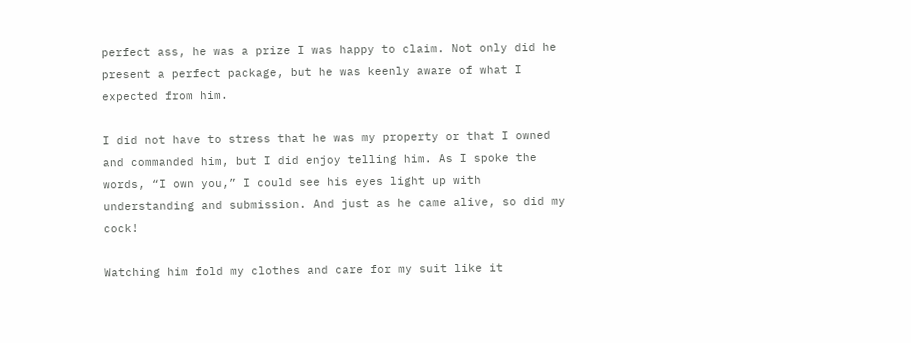perfect ass, he was a prize I was happy to claim. Not only did he present a perfect package, but he was keenly aware of what I expected from him.

I did not have to stress that he was my property or that I owned and commanded him, but I did enjoy telling him. As I spoke the words, “I own you,” I could see his eyes light up with understanding and submission. And just as he came alive, so did my cock!

Watching him fold my clothes and care for my suit like it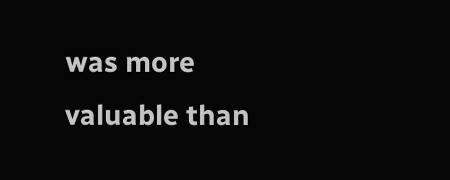was more valuable than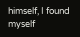himself, I found myself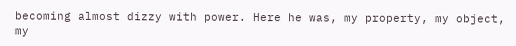becoming almost dizzy with power. Here he was, my property, my object, my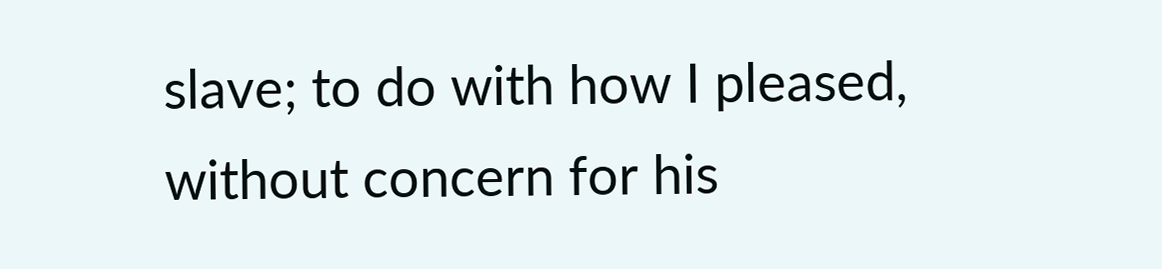slave; to do with how I pleased, without concern for his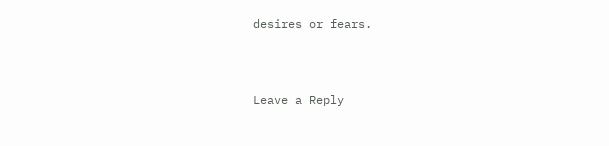desires or fears.



Leave a Reply